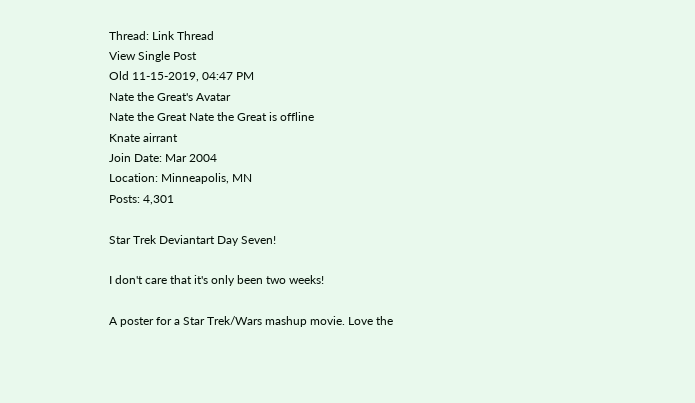Thread: Link Thread
View Single Post
Old 11-15-2019, 04:47 PM
Nate the Great's Avatar
Nate the Great Nate the Great is offline
Knate airrant
Join Date: Mar 2004
Location: Minneapolis, MN
Posts: 4,301

Star Trek Deviantart Day Seven!

I don't care that it's only been two weeks!

A poster for a Star Trek/Wars mashup movie. Love the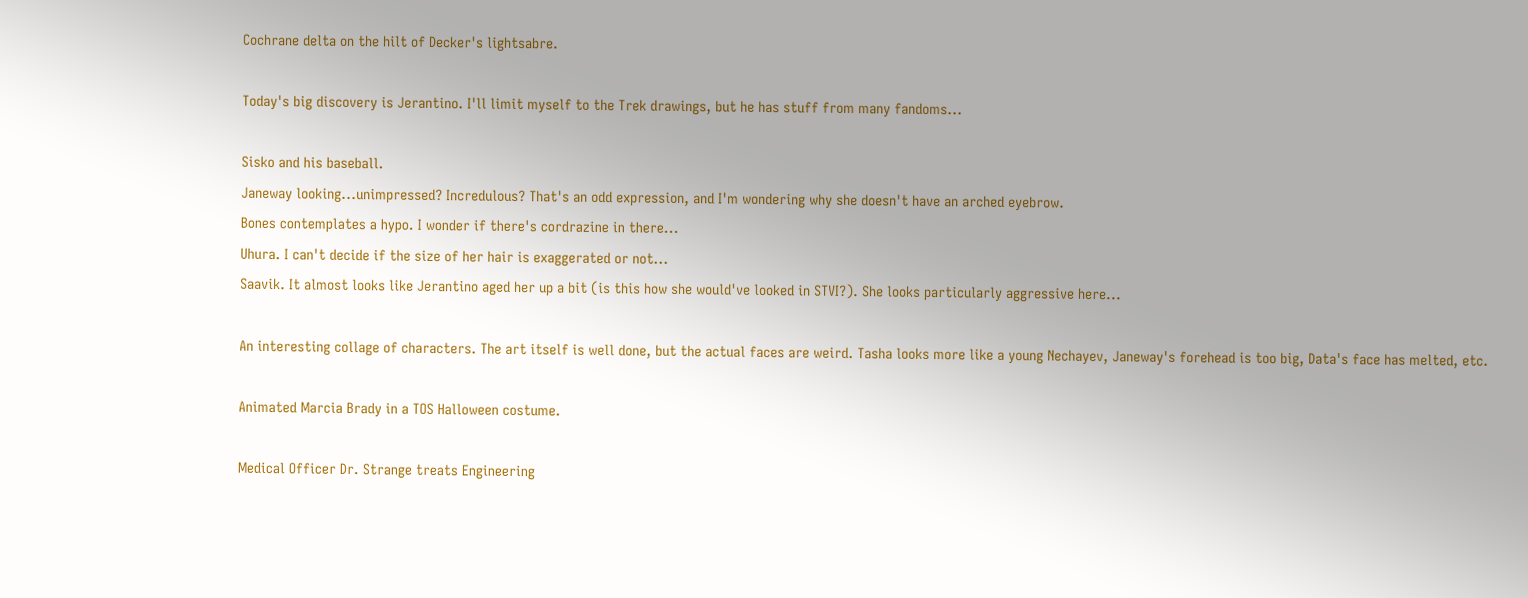Cochrane delta on the hilt of Decker's lightsabre.

Today's big discovery is Jerantino. I'll limit myself to the Trek drawings, but he has stuff from many fandoms...

Sisko and his baseball.
Janeway looking...unimpressed? Incredulous? That's an odd expression, and I'm wondering why she doesn't have an arched eyebrow.
Bones contemplates a hypo. I wonder if there's cordrazine in there...
Uhura. I can't decide if the size of her hair is exaggerated or not...
Saavik. It almost looks like Jerantino aged her up a bit (is this how she would've looked in STVI?). She looks particularly aggressive here...

An interesting collage of characters. The art itself is well done, but the actual faces are weird. Tasha looks more like a young Nechayev, Janeway's forehead is too big, Data's face has melted, etc.

Animated Marcia Brady in a TOS Halloween costume.

Medical Officer Dr. Strange treats Engineering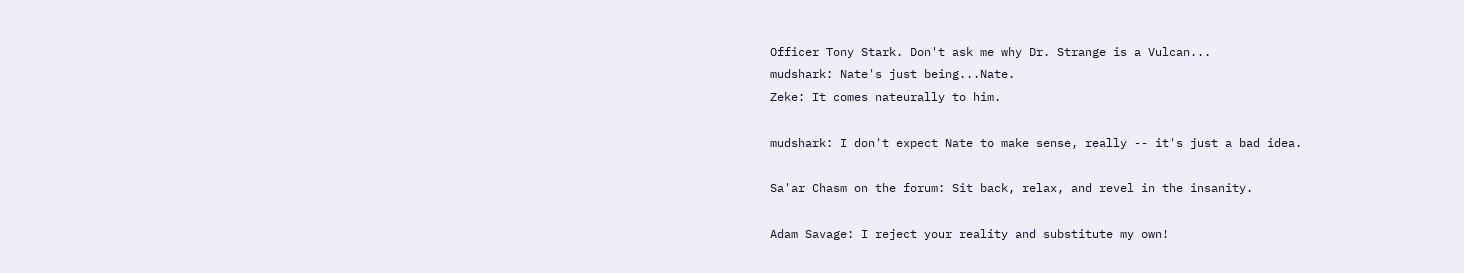Officer Tony Stark. Don't ask me why Dr. Strange is a Vulcan...
mudshark: Nate's just being...Nate.
Zeke: It comes nateurally to him.

mudshark: I don't expect Nate to make sense, really -- it's just a bad idea.

Sa'ar Chasm on the forum: Sit back, relax, and revel in the insanity.

Adam Savage: I reject your reality and substitute my own!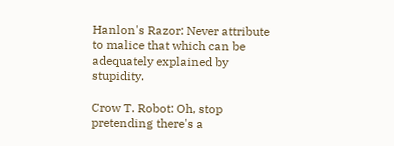Hanlon's Razor: Never attribute to malice that which can be adequately explained by stupidity.

Crow T. Robot: Oh, stop pretending there's a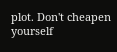plot. Don't cheapen yourself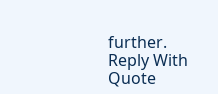further.
Reply With Quote